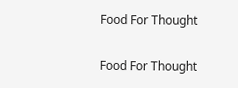Food For Thought

Food For Thought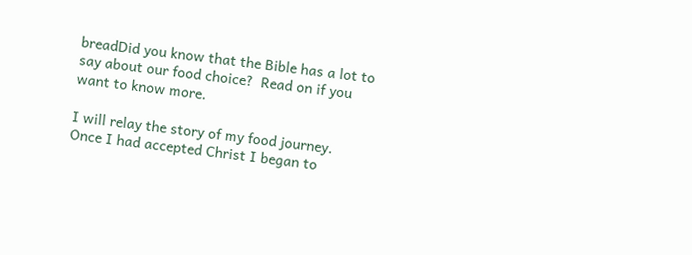breadDid you know that the Bible has a lot to say about our food choice?  Read on if you want to know more.

I will relay the story of my food journey.
Once I had accepted Christ I began to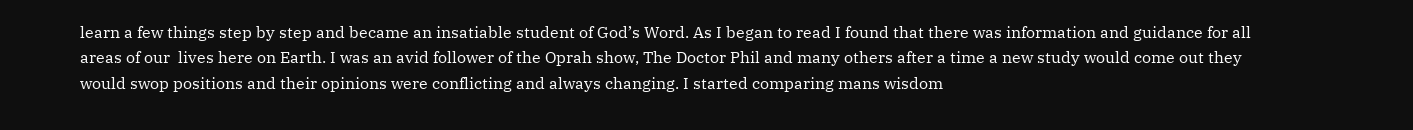learn a few things step by step and became an insatiable student of God’s Word. As I began to read I found that there was information and guidance for all areas of our  lives here on Earth. I was an avid follower of the Oprah show, The Doctor Phil and many others after a time a new study would come out they would swop positions and their opinions were conflicting and always changing. I started comparing mans wisdom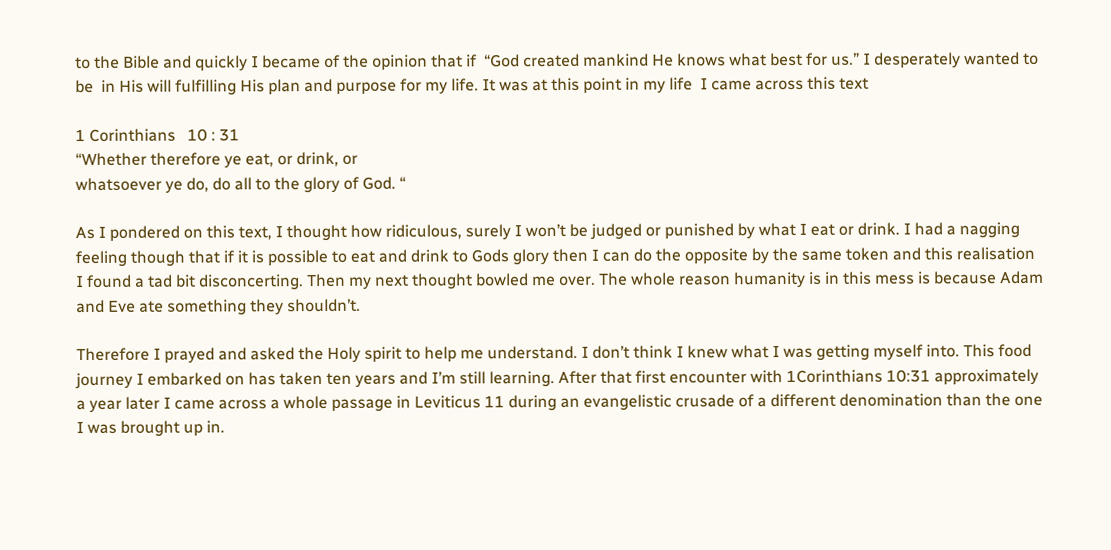to the Bible and quickly I became of the opinion that if  “God created mankind He knows what best for us.” I desperately wanted to be  in His will fulfilling His plan and purpose for my life. It was at this point in my life  I came across this text

1 Corinthians   10 : 31
“Whether therefore ye eat, or drink, or
whatsoever ye do, do all to the glory of God. “

As I pondered on this text, I thought how ridiculous, surely I won’t be judged or punished by what I eat or drink. I had a nagging feeling though that if it is possible to eat and drink to Gods glory then I can do the opposite by the same token and this realisation I found a tad bit disconcerting. Then my next thought bowled me over. The whole reason humanity is in this mess is because Adam and Eve ate something they shouldn’t.

Therefore I prayed and asked the Holy spirit to help me understand. I don’t think I knew what I was getting myself into. This food journey I embarked on has taken ten years and I’m still learning. After that first encounter with 1Corinthians 10:31 approximately a year later I came across a whole passage in Leviticus 11 during an evangelistic crusade of a different denomination than the one I was brought up in.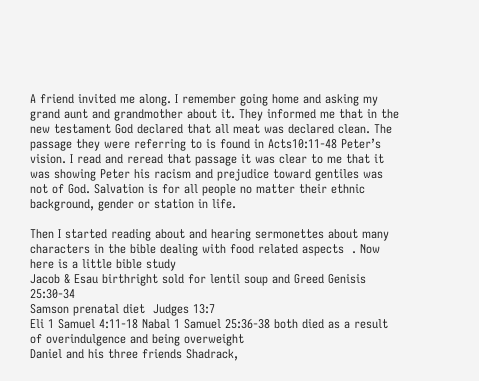A friend invited me along. I remember going home and asking my grand aunt and grandmother about it. They informed me that in the new testament God declared that all meat was declared clean. The passage they were referring to is found in Acts10:11-48 Peter’s vision. I read and reread that passage it was clear to me that it was showing Peter his racism and prejudice toward gentiles was not of God. Salvation is for all people no matter their ethnic background, gender or station in life.

Then I started reading about and hearing sermonettes about many characters in the bible dealing with food related aspects  . Now here is a little bible study
Jacob & Esau birthright sold for lentil soup and Greed Genisis 25:30-34
Samson prenatal diet  Judges 13:7
Eli 1 Samuel 4:11-18 Nabal 1 Samuel 25:36-38 both died as a result of overindulgence and being overweight
Daniel and his three friends Shadrack,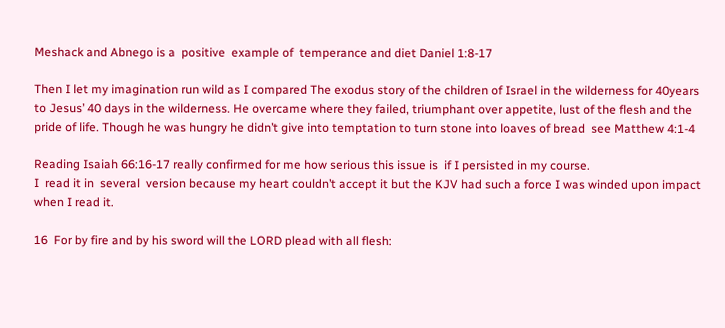Meshack and Abnego is a  positive  example of  temperance and diet Daniel 1:8-17

Then I let my imagination run wild as I compared The exodus story of the children of Israel in the wilderness for 40years  to Jesus’ 40 days in the wilderness. He overcame where they failed, triumphant over appetite, lust of the flesh and the pride of life. Though he was hungry he didn’t give into temptation to turn stone into loaves of bread  see Matthew 4:1-4

Reading Isaiah 66:16-17 really confirmed for me how serious this issue is  if I persisted in my course.
I  read it in  several  version because my heart couldn’t accept it but the KJV had such a force I was winded upon impact when I read it.

16  For by fire and by his sword will the LORD plead with all flesh: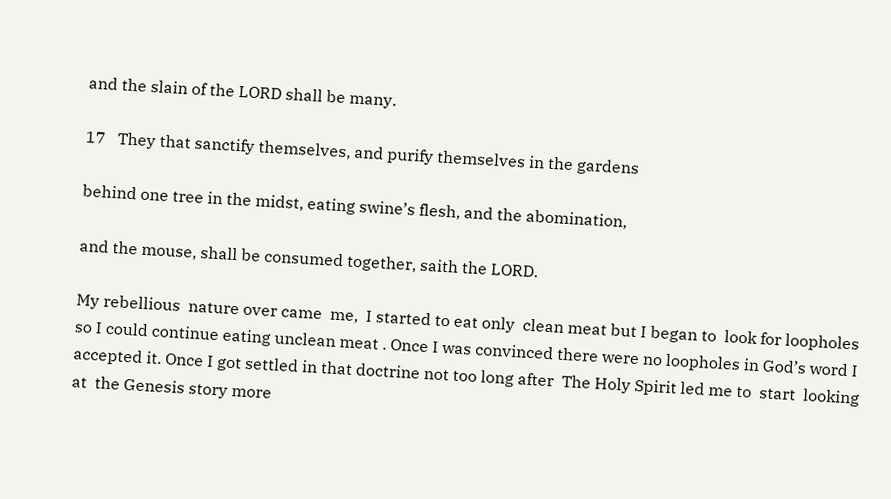and the slain of the LORD shall be many.

17   They that sanctify themselves, and purify themselves in the gardens

behind one tree in the midst, eating swine’s flesh, and the abomination,

and the mouse, shall be consumed together, saith the LORD.

My rebellious  nature over came  me,  I started to eat only  clean meat but I began to  look for loopholes so I could continue eating unclean meat . Once I was convinced there were no loopholes in God’s word I accepted it. Once I got settled in that doctrine not too long after  The Holy Spirit led me to  start  looking at  the Genesis story more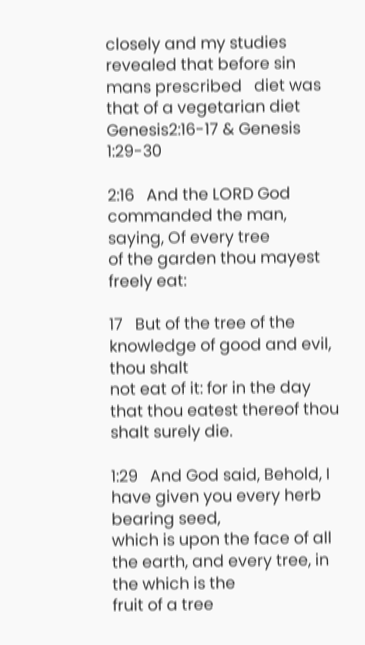closely and my studies revealed that before sin mans prescribed   diet was  that of a vegetarian diet  Genesis2:16-17 & Genesis 1:29-30

2:16   And the LORD God commanded the man, saying, Of every tree
of the garden thou mayest freely eat:

17   But of the tree of the knowledge of good and evil, thou shalt
not eat of it: for in the day that thou eatest thereof thou shalt surely die.

1:29   And God said, Behold, I have given you every herb bearing seed,
which is upon the face of all the earth, and every tree, in the which is the
fruit of a tree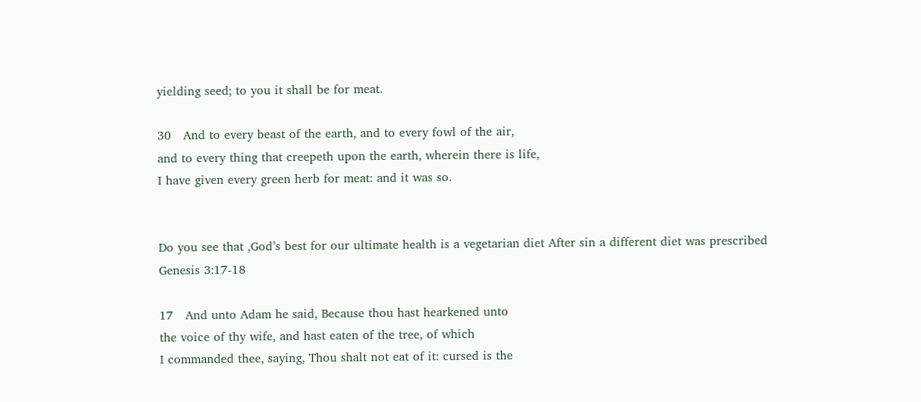yielding seed; to you it shall be for meat.

30   And to every beast of the earth, and to every fowl of the air,
and to every thing that creepeth upon the earth, wherein there is life,
I have given every green herb for meat: and it was so.


Do you see that ,God’s best for our ultimate health is a vegetarian diet After sin a different diet was prescribed
Genesis 3:17-18

17   And unto Adam he said, Because thou hast hearkened unto
the voice of thy wife, and hast eaten of the tree, of which
I commanded thee, saying, Thou shalt not eat of it: cursed is the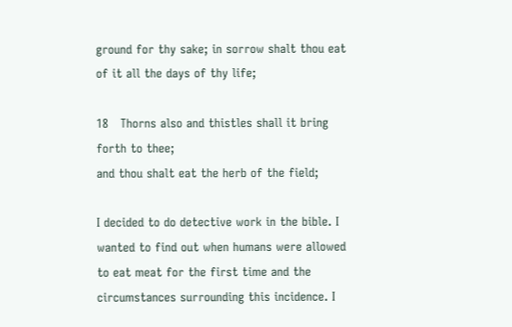ground for thy sake; in sorrow shalt thou eat of it all the days of thy life;

18   Thorns also and thistles shall it bring forth to thee;
and thou shalt eat the herb of the field;

I decided to do detective work in the bible. I wanted to find out when humans were allowed to eat meat for the first time and the circumstances surrounding this incidence. I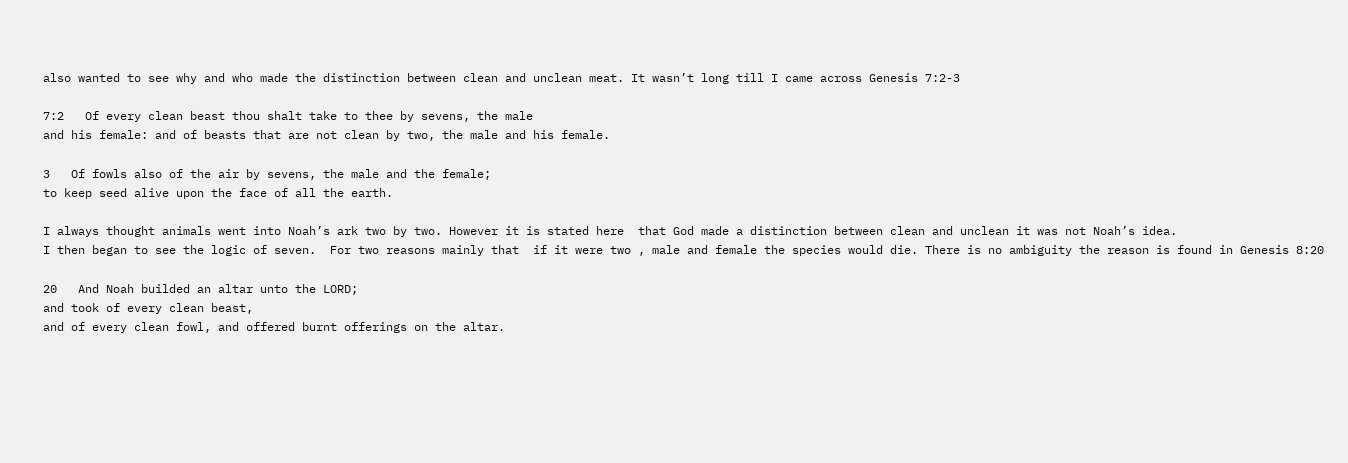also wanted to see why and who made the distinction between clean and unclean meat. It wasn’t long till I came across Genesis 7:2-3

7:2   Of every clean beast thou shalt take to thee by sevens, the male
and his female: and of beasts that are not clean by two, the male and his female.

3   Of fowls also of the air by sevens, the male and the female;
to keep seed alive upon the face of all the earth.

I always thought animals went into Noah’s ark two by two. However it is stated here  that God made a distinction between clean and unclean it was not Noah’s idea.
I then began to see the logic of seven.  For two reasons mainly that  if it were two , male and female the species would die. There is no ambiguity the reason is found in Genesis 8:20

20   And Noah builded an altar unto the LORD;
and took of every clean beast,
and of every clean fowl, and offered burnt offerings on the altar.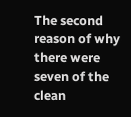The second reason of why there were seven of the clean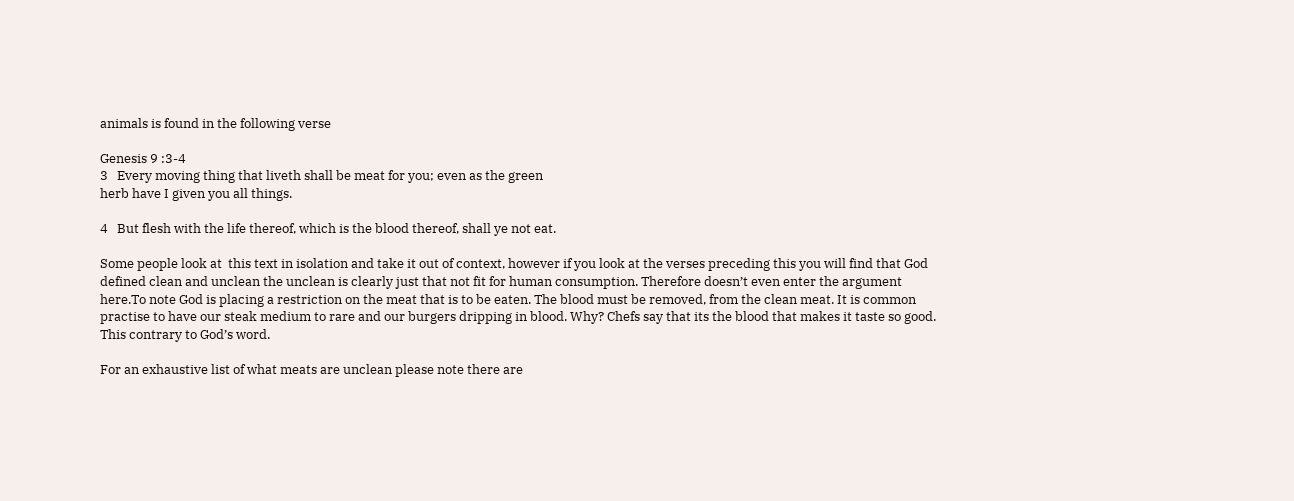animals is found in the following verse

Genesis 9 :3-4
3   Every moving thing that liveth shall be meat for you; even as the green
herb have I given you all things.

4   But flesh with the life thereof, which is the blood thereof, shall ye not eat.

Some people look at  this text in isolation and take it out of context, however if you look at the verses preceding this you will find that God defined clean and unclean the unclean is clearly just that not fit for human consumption. Therefore doesn’t even enter the argument here.To note God is placing a restriction on the meat that is to be eaten. The blood must be removed, from the clean meat. It is common practise to have our steak medium to rare and our burgers dripping in blood. Why? Chefs say that its the blood that makes it taste so good. This contrary to God’s word.

For an exhaustive list of what meats are unclean please note there are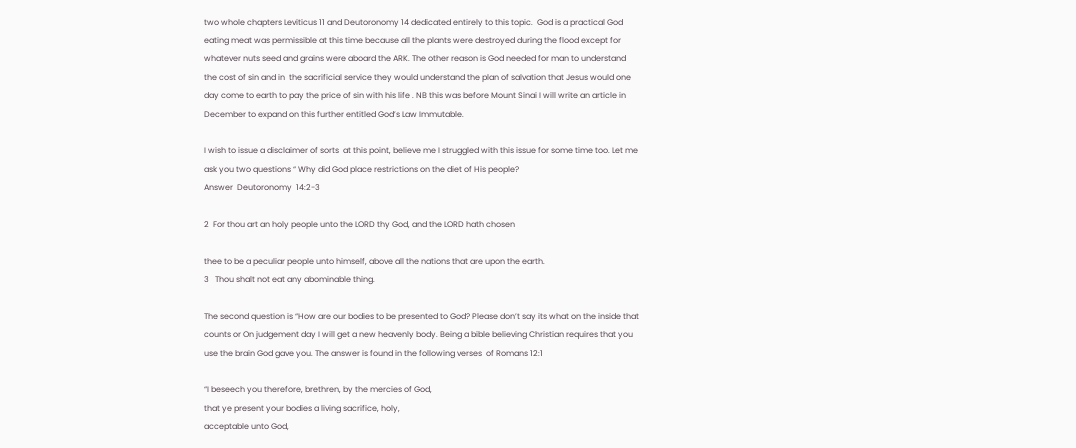two whole chapters Leviticus 11 and Deutoronomy 14 dedicated entirely to this topic.  God is a practical God eating meat was permissible at this time because all the plants were destroyed during the flood except for whatever nuts seed and grains were aboard the ARK. The other reason is God needed for man to understand the cost of sin and in  the sacrificial service they would understand the plan of salvation that Jesus would one day come to earth to pay the price of sin with his life . NB this was before Mount Sinai I will write an article in December to expand on this further entitled God’s Law Immutable.

I wish to issue a disclaimer of sorts  at this point, believe me I struggled with this issue for some time too. Let me ask you two questions “ Why did God place restrictions on the diet of His people?
Answer  Deutoronomy  14:2-3

2  For thou art an holy people unto the LORD thy God, and the LORD hath chosen

thee to be a peculiar people unto himself, above all the nations that are upon the earth.
3   Thou shalt not eat any abominable thing.

The second question is “How are our bodies to be presented to God? Please don’t say its what on the inside that counts or On judgement day I will get a new heavenly body. Being a bible believing Christian requires that you use the brain God gave you. The answer is found in the following verses  of Romans 12:1

“I beseech you therefore, brethren, by the mercies of God,
that ye present your bodies a living sacrifice, holy,
acceptable unto God,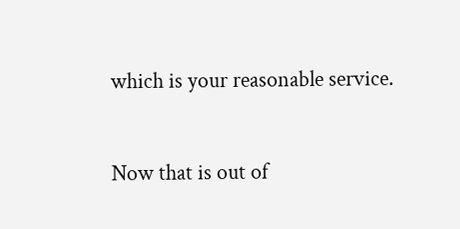which is your reasonable service.


Now that is out of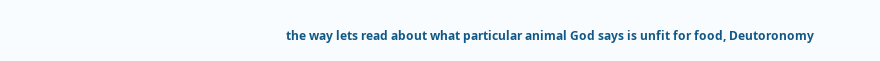the way lets read about what particular animal God says is unfit for food, Deutoronomy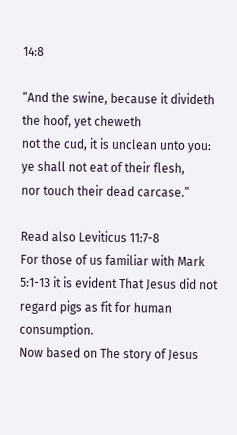14:8

“And the swine, because it divideth the hoof, yet cheweth
not the cud, it is unclean unto you:
ye shall not eat of their flesh,
nor touch their dead carcase.”

Read also Leviticus 11:7-8
For those of us familiar with Mark 5:1-13 it is evident That Jesus did not regard pigs as fit for human consumption.
Now based on The story of Jesus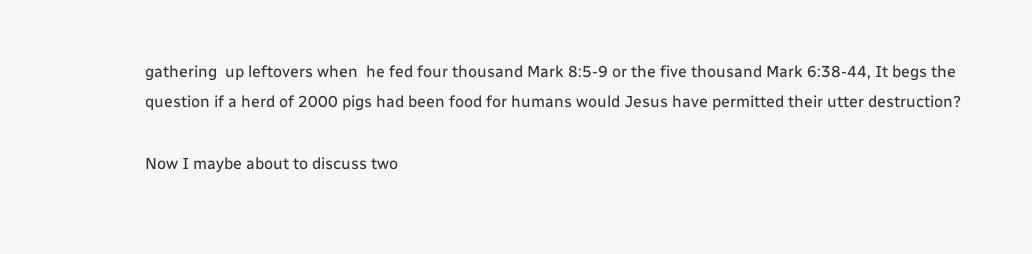gathering  up leftovers when  he fed four thousand Mark 8:5-9 or the five thousand Mark 6:38-44, It begs the question if a herd of 2000 pigs had been food for humans would Jesus have permitted their utter destruction?

Now I maybe about to discuss two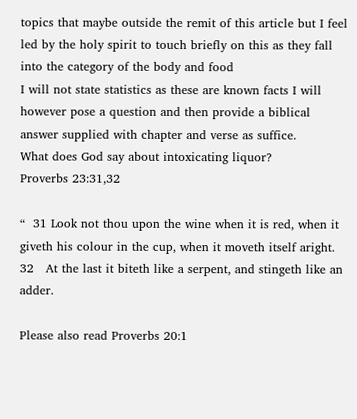topics that maybe outside the remit of this article but I feel led by the holy spirit to touch briefly on this as they fall into the category of the body and food
I will not state statistics as these are known facts I will however pose a question and then provide a biblical answer supplied with chapter and verse as suffice.
What does God say about intoxicating liquor?
Proverbs 23:31,32

“  31 Look not thou upon the wine when it is red, when it
giveth his colour in the cup, when it moveth itself aright.
32   At the last it biteth like a serpent, and stingeth like an adder.

Please also read Proverbs 20:1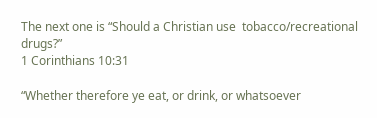The next one is “Should a Christian use  tobacco/recreational drugs?”
1 Corinthians 10:31

“Whether therefore ye eat, or drink, or whatsoever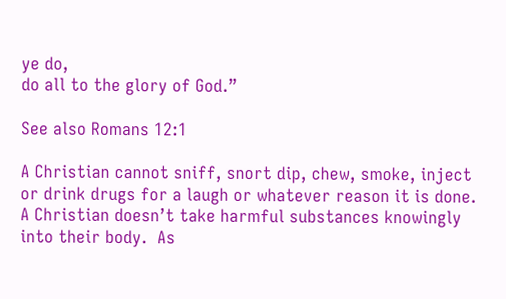ye do,
do all to the glory of God.”

See also Romans 12:1

A Christian cannot sniff, snort dip, chew, smoke, inject or drink drugs for a laugh or whatever reason it is done. A Christian doesn’t take harmful substances knowingly into their body.  As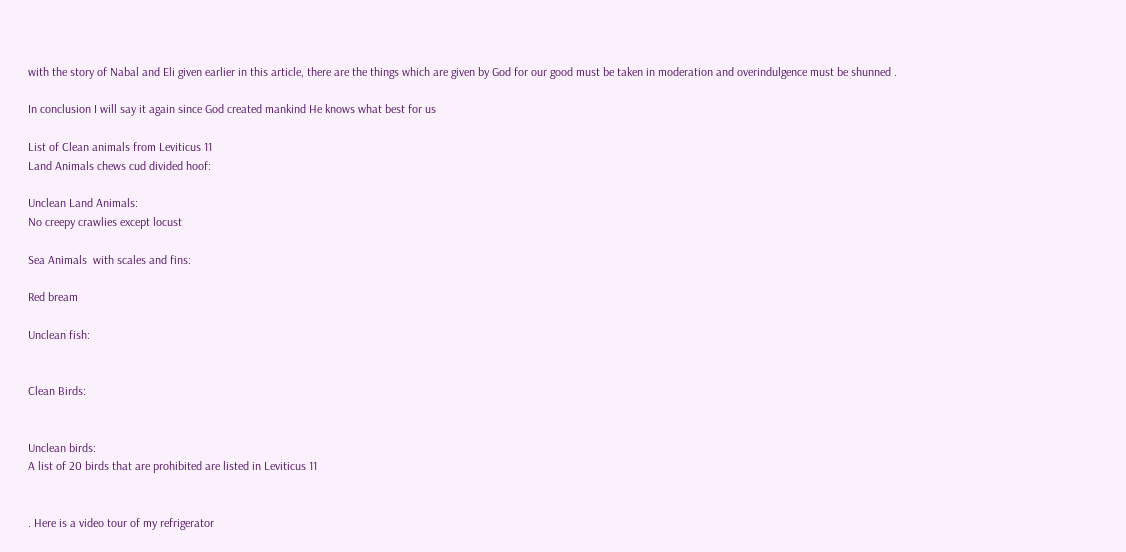with the story of Nabal and Eli given earlier in this article, there are the things which are given by God for our good must be taken in moderation and overindulgence must be shunned .

In conclusion I will say it again since God created mankind He knows what best for us

List of Clean animals from Leviticus 11
Land Animals chews cud divided hoof:

Unclean Land Animals:
No creepy crawlies except locust

Sea Animals  with scales and fins:

Red bream

Unclean fish:


Clean Birds:


Unclean birds:
A list of 20 birds that are prohibited are listed in Leviticus 11


. Here is a video tour of my refrigerator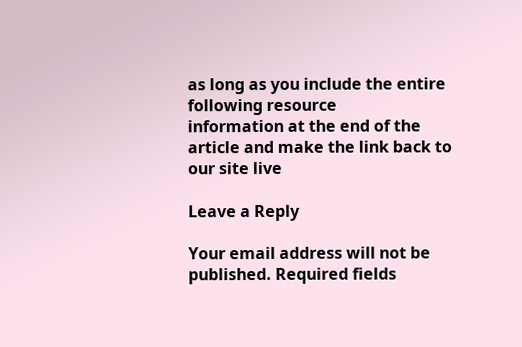as long as you include the entire following resource
information at the end of the article and make the link back to our site live

Leave a Reply

Your email address will not be published. Required fields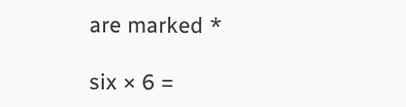are marked *

six × 6 =